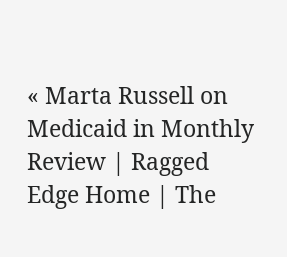« Marta Russell on Medicaid in Monthly Review | Ragged Edge Home | The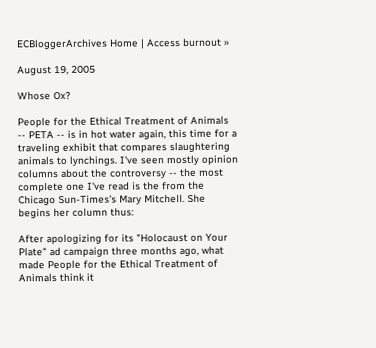ECBloggerArchives Home | Access burnout »

August 19, 2005

Whose Ox?

People for the Ethical Treatment of Animals -- PETA -- is in hot water again, this time for a traveling exhibit that compares slaughtering animals to lynchings. I've seen mostly opinion columns about the controversy -- the most complete one I've read is the from the Chicago Sun-Times's Mary Mitchell. She begins her column thus:

After apologizing for its "Holocaust on Your Plate" ad campaign three months ago, what made People for the Ethical Treatment of Animals think it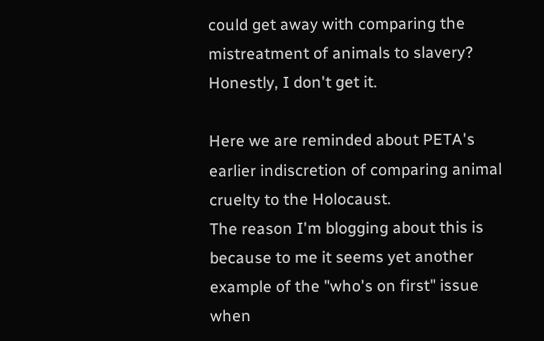could get away with comparing the mistreatment of animals to slavery? Honestly, I don't get it.

Here we are reminded about PETA's earlier indiscretion of comparing animal cruelty to the Holocaust.
The reason I'm blogging about this is because to me it seems yet another example of the "who's on first" issue when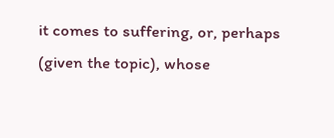it comes to suffering, or, perhaps (given the topic), whose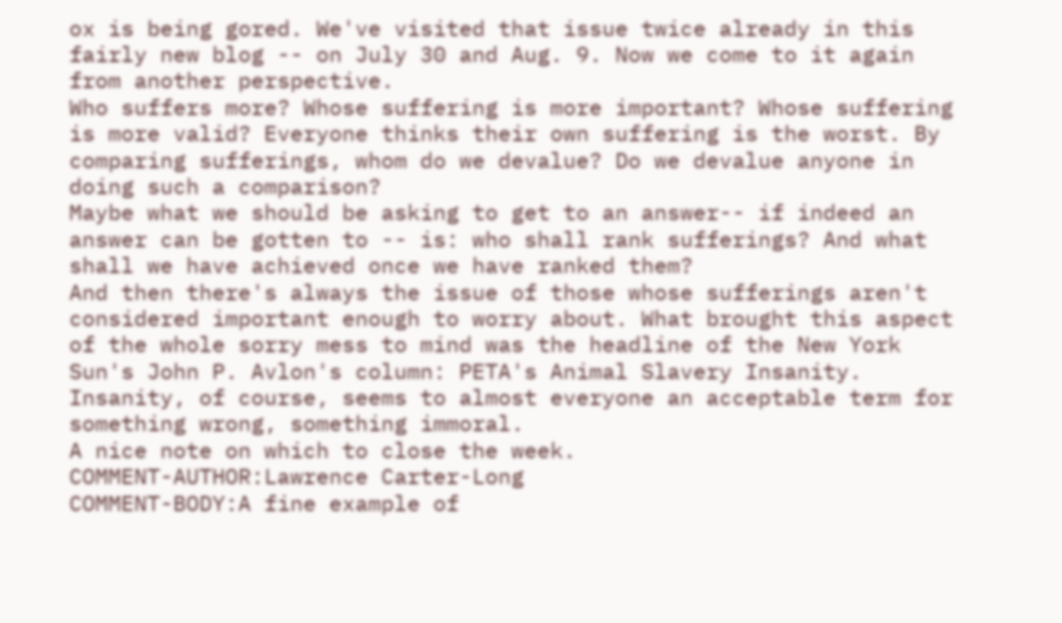ox is being gored. We've visited that issue twice already in this fairly new blog -- on July 30 and Aug. 9. Now we come to it again from another perspective.
Who suffers more? Whose suffering is more important? Whose suffering is more valid? Everyone thinks their own suffering is the worst. By comparing sufferings, whom do we devalue? Do we devalue anyone in doing such a comparison?
Maybe what we should be asking to get to an answer-- if indeed an answer can be gotten to -- is: who shall rank sufferings? And what shall we have achieved once we have ranked them?
And then there's always the issue of those whose sufferings aren't considered important enough to worry about. What brought this aspect of the whole sorry mess to mind was the headline of the New York Sun's John P. Avlon's column: PETA's Animal Slavery Insanity. Insanity, of course, seems to almost everyone an acceptable term for something wrong, something immoral.
A nice note on which to close the week.
COMMENT-AUTHOR:Lawrence Carter-Long
COMMENT-BODY:A fine example of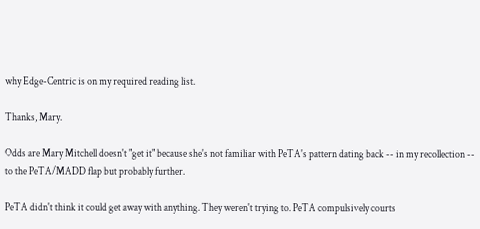why Edge-Centric is on my required reading list.

Thanks, Mary.

Odds are Mary Mitchell doesn't "get it" because she's not familiar with PeTA's pattern dating back -- in my recollection -- to the PeTA/MADD flap but probably further.

PeTA didn't think it could get away with anything. They weren't trying to. PeTA compulsively courts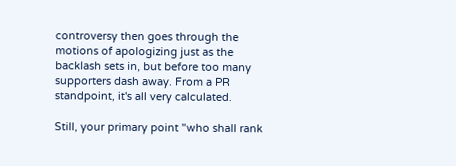controversy then goes through the motions of apologizing just as the backlash sets in, but before too many supporters dash away. From a PR standpoint, it's all very calculated.

Still, your primary point "who shall rank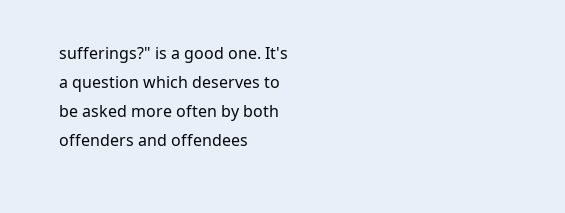sufferings?" is a good one. It's a question which deserves to be asked more often by both offenders and offendees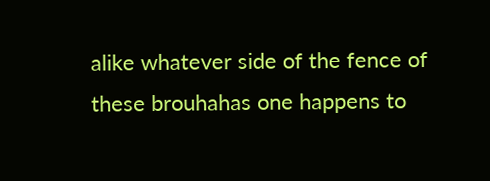alike whatever side of the fence of these brouhahas one happens to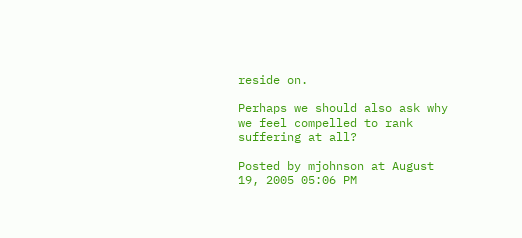reside on.

Perhaps we should also ask why we feel compelled to rank suffering at all?

Posted by mjohnson at August 19, 2005 05:06 PM